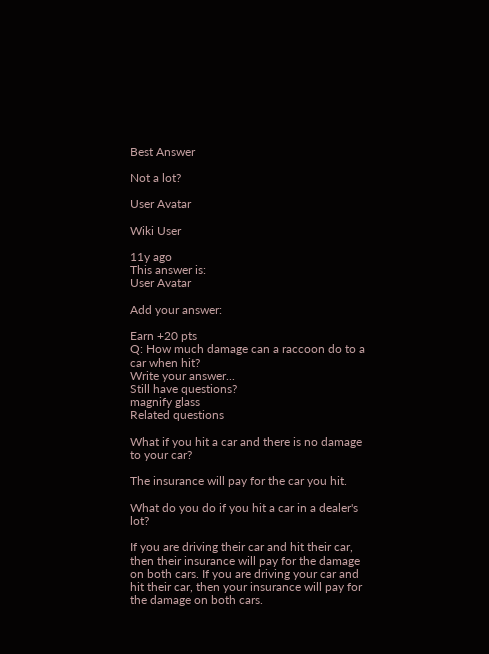Best Answer

Not a lot?

User Avatar

Wiki User

11y ago
This answer is:
User Avatar

Add your answer:

Earn +20 pts
Q: How much damage can a raccoon do to a car when hit?
Write your answer...
Still have questions?
magnify glass
Related questions

What if you hit a car and there is no damage to your car?

The insurance will pay for the car you hit.

What do you do if you hit a car in a dealer's lot?

If you are driving their car and hit their car, then their insurance will pay for the damage on both cars. If you are driving your car and hit their car, then your insurance will pay for the damage on both cars.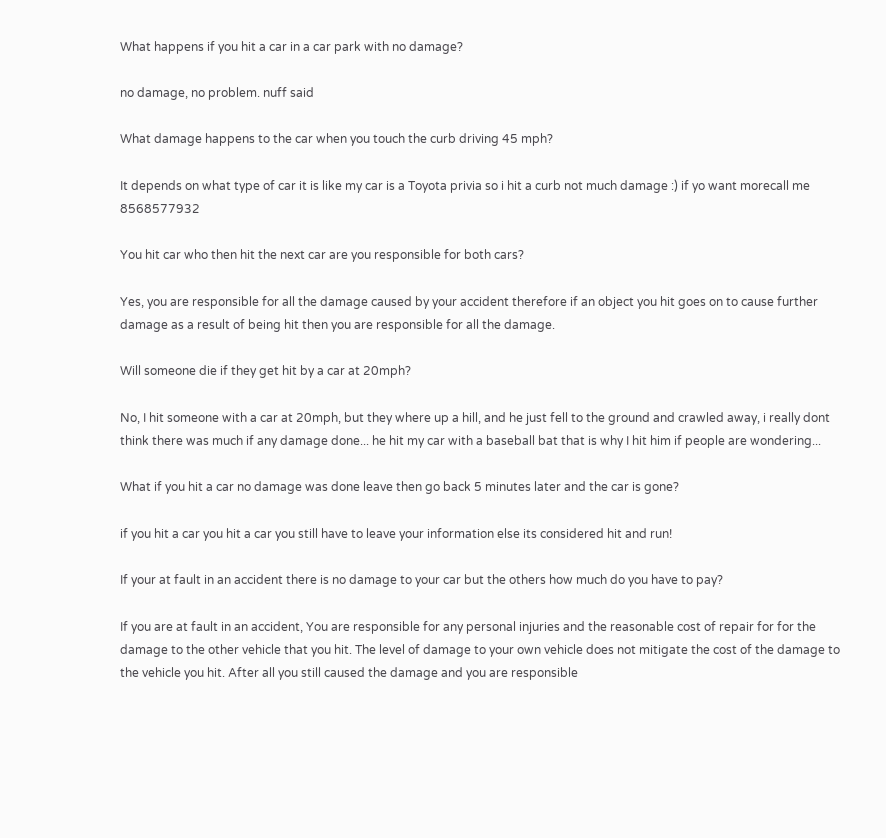What happens if you hit a car in a car park with no damage?

no damage, no problem. nuff said

What damage happens to the car when you touch the curb driving 45 mph?

It depends on what type of car it is like my car is a Toyota privia so i hit a curb not much damage :) if yo want morecall me 8568577932

You hit car who then hit the next car are you responsible for both cars?

Yes, you are responsible for all the damage caused by your accident therefore if an object you hit goes on to cause further damage as a result of being hit then you are responsible for all the damage.

Will someone die if they get hit by a car at 20mph?

No, I hit someone with a car at 20mph, but they where up a hill, and he just fell to the ground and crawled away, i really dont think there was much if any damage done... he hit my car with a baseball bat that is why I hit him if people are wondering...

What if you hit a car no damage was done leave then go back 5 minutes later and the car is gone?

if you hit a car you hit a car you still have to leave your information else its considered hit and run!

If your at fault in an accident there is no damage to your car but the others how much do you have to pay?

If you are at fault in an accident, You are responsible for any personal injuries and the reasonable cost of repair for for the damage to the other vehicle that you hit. The level of damage to your own vehicle does not mitigate the cost of the damage to the vehicle you hit. After all you still caused the damage and you are responsible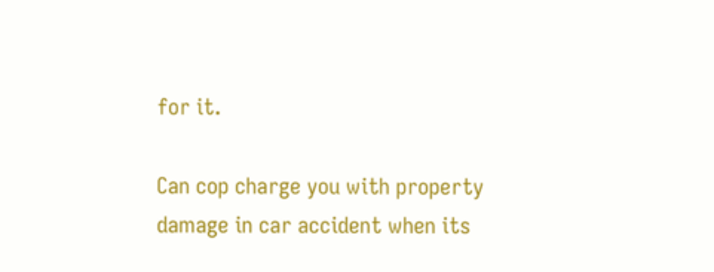for it.

Can cop charge you with property damage in car accident when its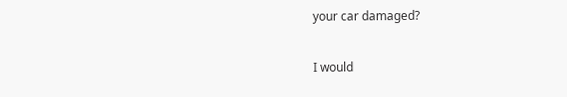your car damaged?

I would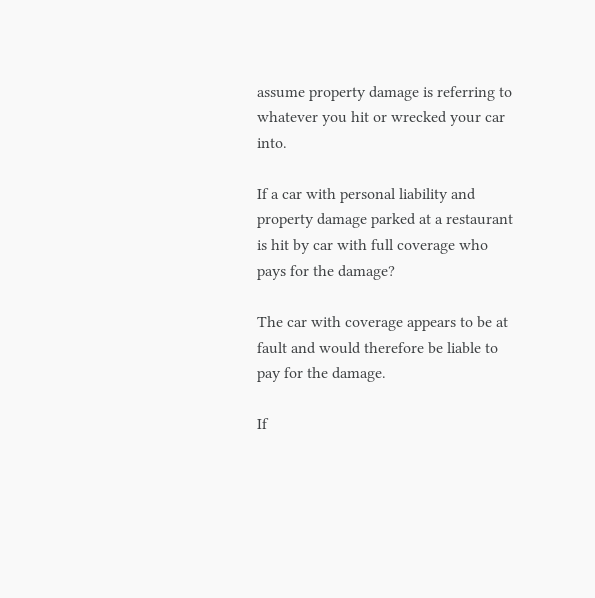assume property damage is referring to whatever you hit or wrecked your car into.

If a car with personal liability and property damage parked at a restaurant is hit by car with full coverage who pays for the damage?

The car with coverage appears to be at fault and would therefore be liable to pay for the damage.

If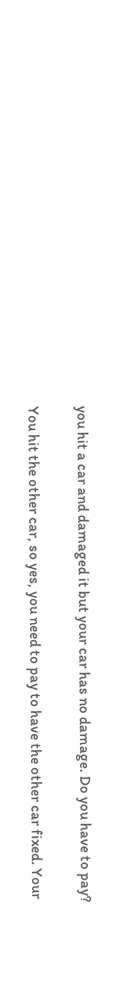you hit a car and damaged it but your car has no damage. Do you have to pay?

You hit the other car, so yes, you need to pay to have the other car fixed. Your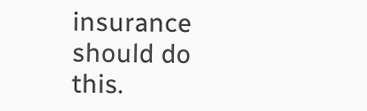insurance should do this.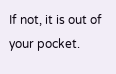If not, it is out of your pocket.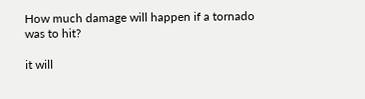How much damage will happen if a tornado was to hit?

it will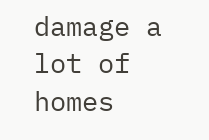damage a lot of homes